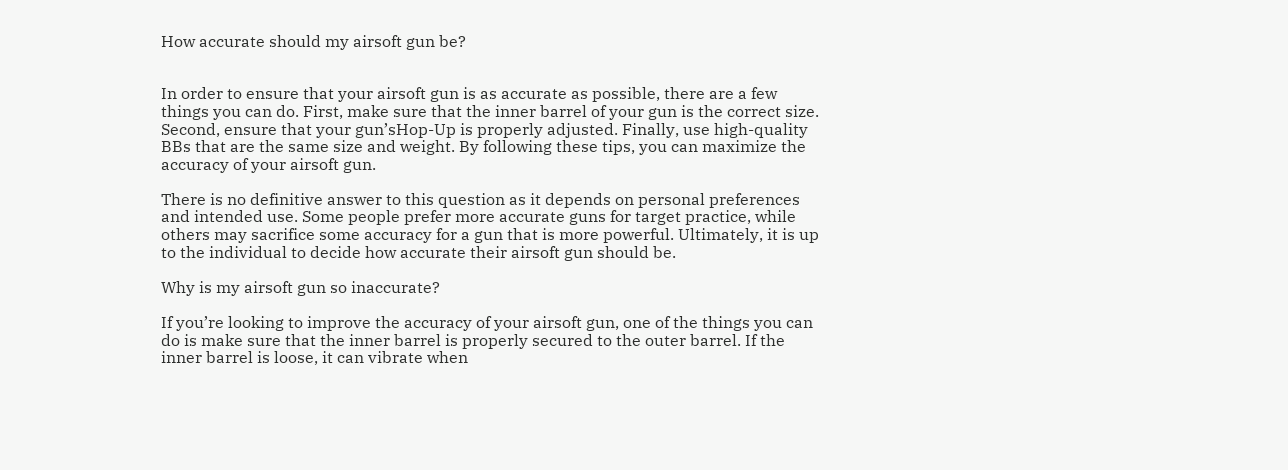How accurate should my airsoft gun be?


In order to ensure that your airsoft gun is as accurate as possible, there are a few things you can do. First, make sure that the inner barrel of your gun is the correct size. Second, ensure that your gun’sHop-Up is properly adjusted. Finally, use high-quality BBs that are the same size and weight. By following these tips, you can maximize the accuracy of your airsoft gun.

There is no definitive answer to this question as it depends on personal preferences and intended use. Some people prefer more accurate guns for target practice, while others may sacrifice some accuracy for a gun that is more powerful. Ultimately, it is up to the individual to decide how accurate their airsoft gun should be.

Why is my airsoft gun so inaccurate?

If you’re looking to improve the accuracy of your airsoft gun, one of the things you can do is make sure that the inner barrel is properly secured to the outer barrel. If the inner barrel is loose, it can vibrate when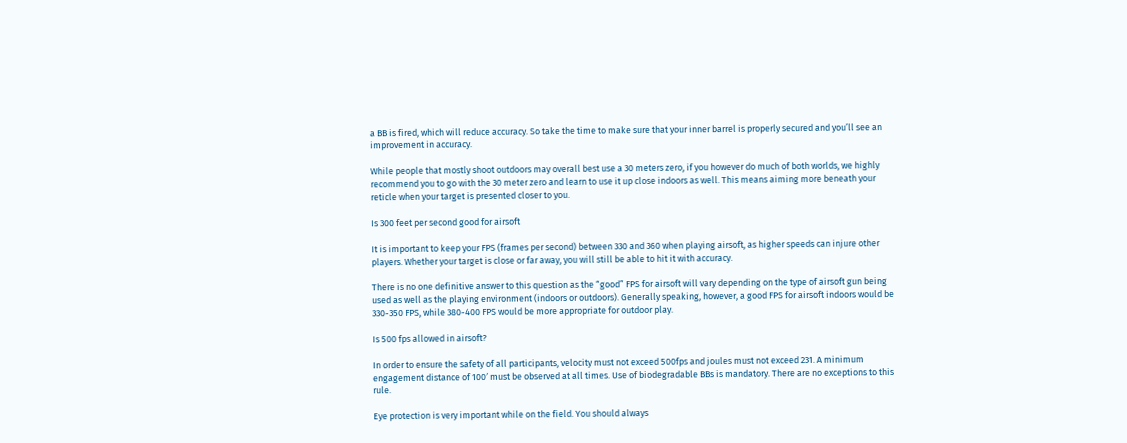a BB is fired, which will reduce accuracy. So take the time to make sure that your inner barrel is properly secured and you’ll see an improvement in accuracy.

While people that mostly shoot outdoors may overall best use a 30 meters zero, if you however do much of both worlds, we highly recommend you to go with the 30 meter zero and learn to use it up close indoors as well. This means aiming more beneath your reticle when your target is presented closer to you.

Is 300 feet per second good for airsoft

It is important to keep your FPS (frames per second) between 330 and 360 when playing airsoft, as higher speeds can injure other players. Whether your target is close or far away, you will still be able to hit it with accuracy.

There is no one definitive answer to this question as the “good” FPS for airsoft will vary depending on the type of airsoft gun being used as well as the playing environment (indoors or outdoors). Generally speaking, however, a good FPS for airsoft indoors would be 330-350 FPS, while 380-400 FPS would be more appropriate for outdoor play.

Is 500 fps allowed in airsoft?

In order to ensure the safety of all participants, velocity must not exceed 500fps and joules must not exceed 231. A minimum engagement distance of 100′ must be observed at all times. Use of biodegradable BBs is mandatory. There are no exceptions to this rule.

Eye protection is very important while on the field. You should always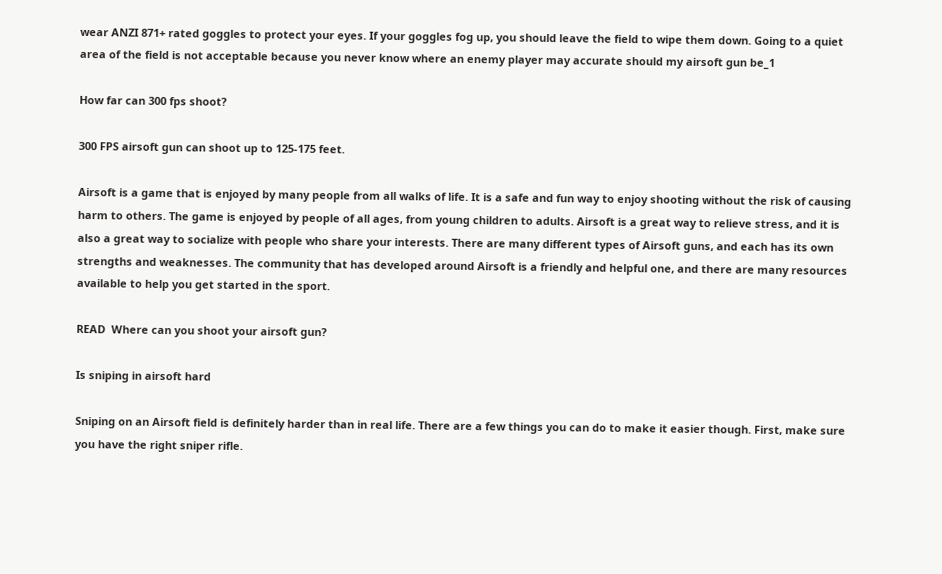wear ANZI 871+ rated goggles to protect your eyes. If your goggles fog up, you should leave the field to wipe them down. Going to a quiet area of the field is not acceptable because you never know where an enemy player may accurate should my airsoft gun be_1

How far can 300 fps shoot?

300 FPS airsoft gun can shoot up to 125-175 feet.

Airsoft is a game that is enjoyed by many people from all walks of life. It is a safe and fun way to enjoy shooting without the risk of causing harm to others. The game is enjoyed by people of all ages, from young children to adults. Airsoft is a great way to relieve stress, and it is also a great way to socialize with people who share your interests. There are many different types of Airsoft guns, and each has its own strengths and weaknesses. The community that has developed around Airsoft is a friendly and helpful one, and there are many resources available to help you get started in the sport.

READ  Where can you shoot your airsoft gun?

Is sniping in airsoft hard

Sniping on an Airsoft field is definitely harder than in real life. There are a few things you can do to make it easier though. First, make sure you have the right sniper rifle.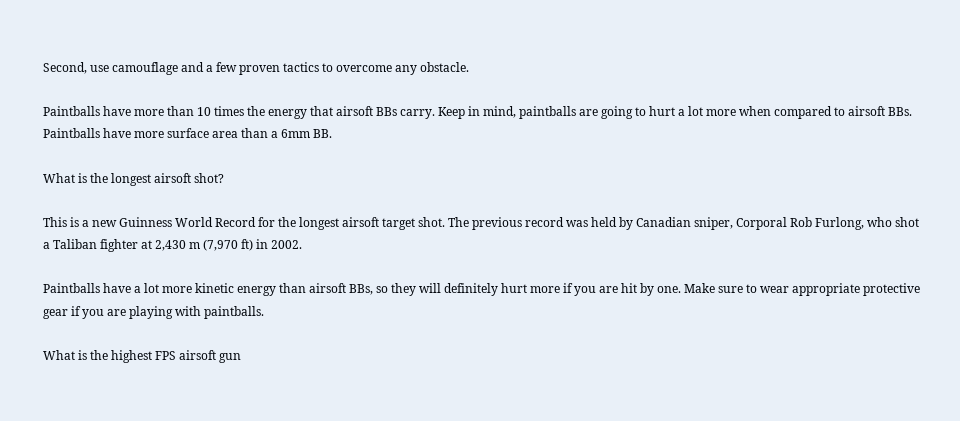Second, use camouflage and a few proven tactics to overcome any obstacle.

Paintballs have more than 10 times the energy that airsoft BBs carry. Keep in mind, paintballs are going to hurt a lot more when compared to airsoft BBs. Paintballs have more surface area than a 6mm BB.

What is the longest airsoft shot?

This is a new Guinness World Record for the longest airsoft target shot. The previous record was held by Canadian sniper, Corporal Rob Furlong, who shot a Taliban fighter at 2,430 m (7,970 ft) in 2002.

Paintballs have a lot more kinetic energy than airsoft BBs, so they will definitely hurt more if you are hit by one. Make sure to wear appropriate protective gear if you are playing with paintballs.

What is the highest FPS airsoft gun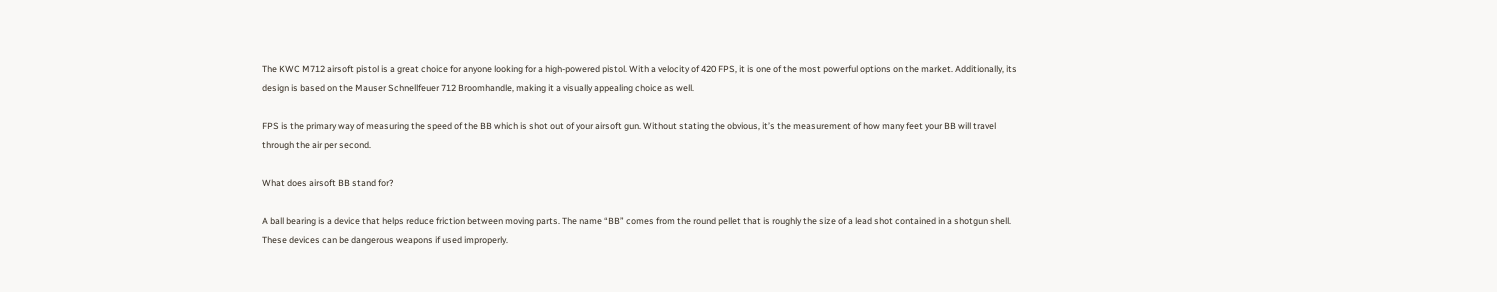The KWC M712 airsoft pistol is a great choice for anyone looking for a high-powered pistol. With a velocity of 420 FPS, it is one of the most powerful options on the market. Additionally, its design is based on the Mauser Schnellfeuer 712 Broomhandle, making it a visually appealing choice as well.

FPS is the primary way of measuring the speed of the BB which is shot out of your airsoft gun. Without stating the obvious, it’s the measurement of how many feet your BB will travel through the air per second.

What does airsoft BB stand for?

A ball bearing is a device that helps reduce friction between moving parts. The name “BB” comes from the round pellet that is roughly the size of a lead shot contained in a shotgun shell. These devices can be dangerous weapons if used improperly.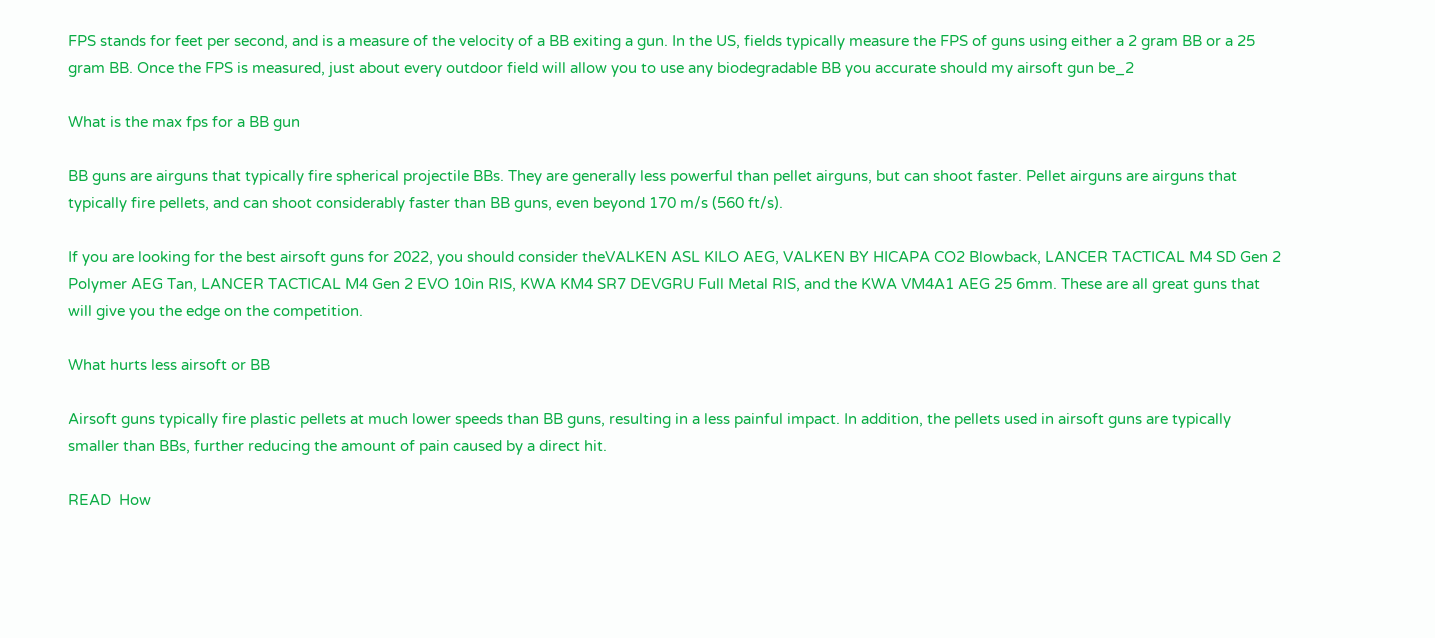FPS stands for feet per second, and is a measure of the velocity of a BB exiting a gun. In the US, fields typically measure the FPS of guns using either a 2 gram BB or a 25 gram BB. Once the FPS is measured, just about every outdoor field will allow you to use any biodegradable BB you accurate should my airsoft gun be_2

What is the max fps for a BB gun

BB guns are airguns that typically fire spherical projectile BBs. They are generally less powerful than pellet airguns, but can shoot faster. Pellet airguns are airguns that typically fire pellets, and can shoot considerably faster than BB guns, even beyond 170 m/s (560 ft/s).

If you are looking for the best airsoft guns for 2022, you should consider theVALKEN ASL KILO AEG, VALKEN BY HICAPA CO2 Blowback, LANCER TACTICAL M4 SD Gen 2 Polymer AEG Tan, LANCER TACTICAL M4 Gen 2 EVO 10in RIS, KWA KM4 SR7 DEVGRU Full Metal RIS, and the KWA VM4A1 AEG 25 6mm. These are all great guns that will give you the edge on the competition.

What hurts less airsoft or BB

Airsoft guns typically fire plastic pellets at much lower speeds than BB guns, resulting in a less painful impact. In addition, the pellets used in airsoft guns are typically smaller than BBs, further reducing the amount of pain caused by a direct hit.

READ  How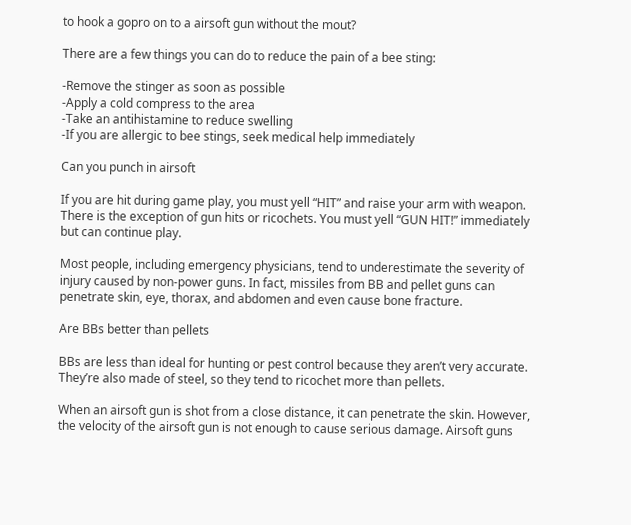to hook a gopro on to a airsoft gun without the mout?

There are a few things you can do to reduce the pain of a bee sting:

-Remove the stinger as soon as possible
-Apply a cold compress to the area
-Take an antihistamine to reduce swelling
-If you are allergic to bee stings, seek medical help immediately

Can you punch in airsoft

If you are hit during game play, you must yell “HIT” and raise your arm with weapon. There is the exception of gun hits or ricochets. You must yell “GUN HIT!” immediately but can continue play.

Most people, including emergency physicians, tend to underestimate the severity of injury caused by non-power guns. In fact, missiles from BB and pellet guns can penetrate skin, eye, thorax, and abdomen and even cause bone fracture.

Are BBs better than pellets

BBs are less than ideal for hunting or pest control because they aren’t very accurate. They’re also made of steel, so they tend to ricochet more than pellets.

When an airsoft gun is shot from a close distance, it can penetrate the skin. However, the velocity of the airsoft gun is not enough to cause serious damage. Airsoft guns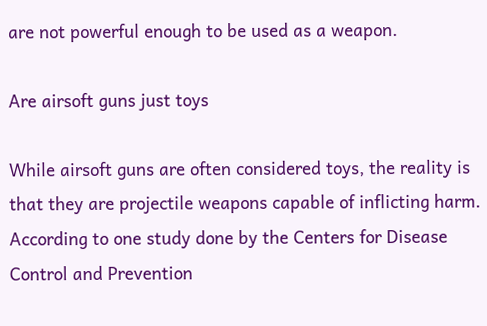are not powerful enough to be used as a weapon.

Are airsoft guns just toys

While airsoft guns are often considered toys, the reality is that they are projectile weapons capable of inflicting harm. According to one study done by the Centers for Disease Control and Prevention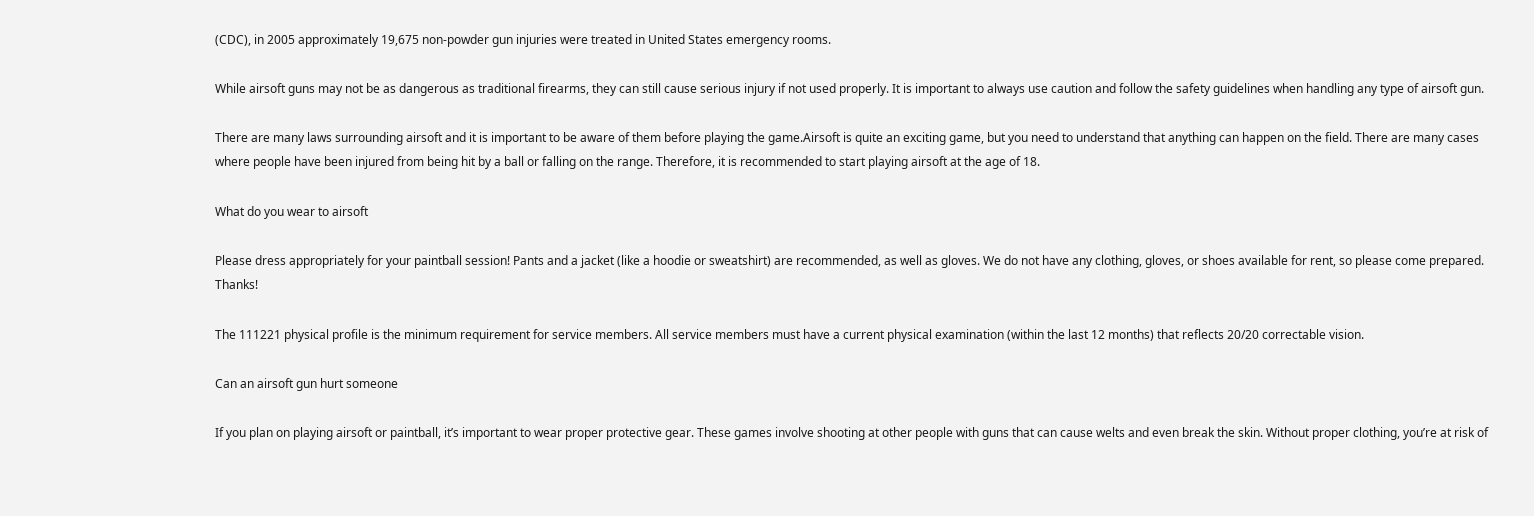(CDC), in 2005 approximately 19,675 non-powder gun injuries were treated in United States emergency rooms.

While airsoft guns may not be as dangerous as traditional firearms, they can still cause serious injury if not used properly. It is important to always use caution and follow the safety guidelines when handling any type of airsoft gun.

There are many laws surrounding airsoft and it is important to be aware of them before playing the game.Airsoft is quite an exciting game, but you need to understand that anything can happen on the field. There are many cases where people have been injured from being hit by a ball or falling on the range. Therefore, it is recommended to start playing airsoft at the age of 18.

What do you wear to airsoft

Please dress appropriately for your paintball session! Pants and a jacket (like a hoodie or sweatshirt) are recommended, as well as gloves. We do not have any clothing, gloves, or shoes available for rent, so please come prepared. Thanks!

The 111221 physical profile is the minimum requirement for service members. All service members must have a current physical examination (within the last 12 months) that reflects 20/20 correctable vision.

Can an airsoft gun hurt someone

If you plan on playing airsoft or paintball, it’s important to wear proper protective gear. These games involve shooting at other people with guns that can cause welts and even break the skin. Without proper clothing, you’re at risk of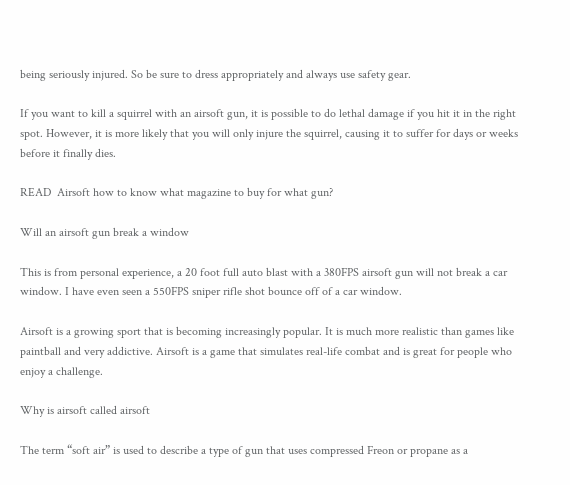being seriously injured. So be sure to dress appropriately and always use safety gear.

If you want to kill a squirrel with an airsoft gun, it is possible to do lethal damage if you hit it in the right spot. However, it is more likely that you will only injure the squirrel, causing it to suffer for days or weeks before it finally dies.

READ  Airsoft how to know what magazine to buy for what gun?

Will an airsoft gun break a window

This is from personal experience, a 20 foot full auto blast with a 380FPS airsoft gun will not break a car window. I have even seen a 550FPS sniper rifle shot bounce off of a car window.

Airsoft is a growing sport that is becoming increasingly popular. It is much more realistic than games like paintball and very addictive. Airsoft is a game that simulates real-life combat and is great for people who enjoy a challenge.

Why is airsoft called airsoft

The term “soft air” is used to describe a type of gun that uses compressed Freon or propane as a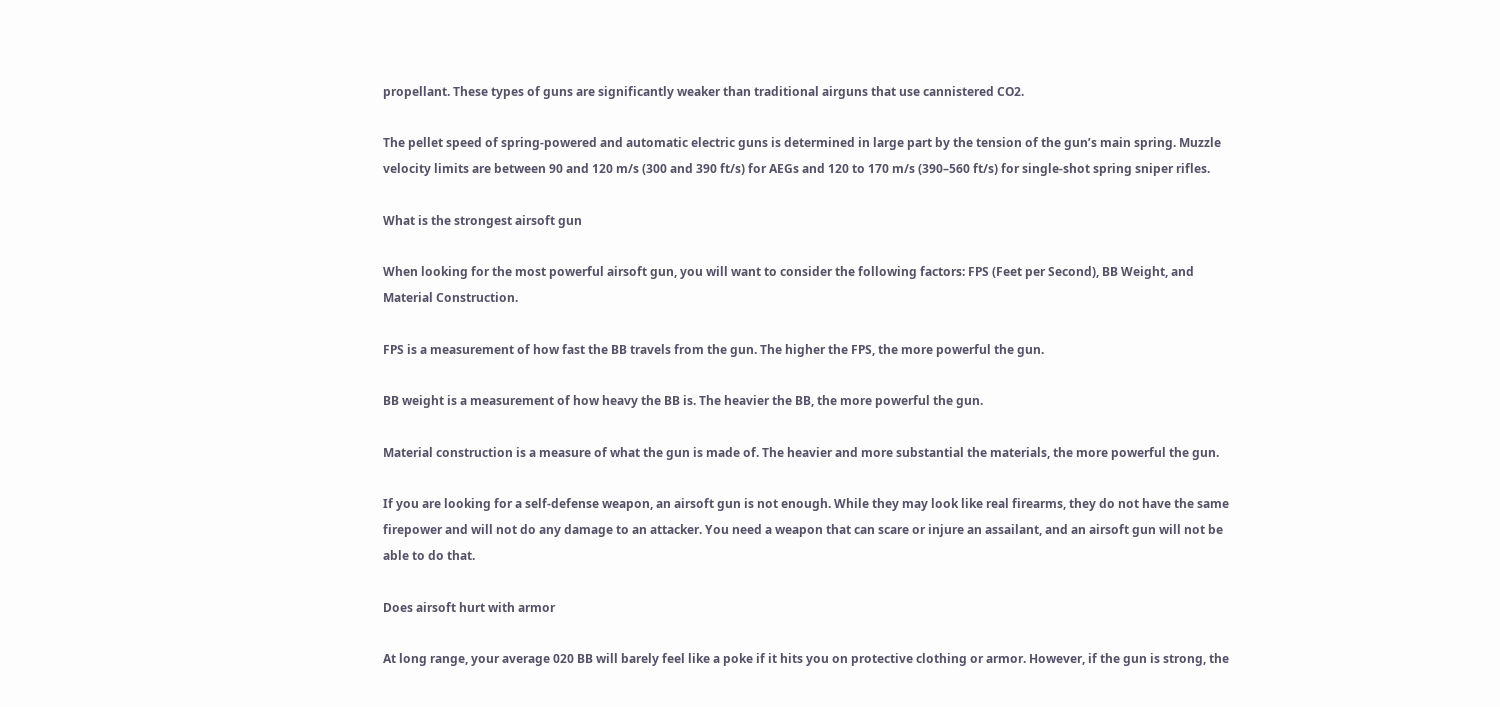propellant. These types of guns are significantly weaker than traditional airguns that use cannistered CO2.

The pellet speed of spring-powered and automatic electric guns is determined in large part by the tension of the gun’s main spring. Muzzle velocity limits are between 90 and 120 m/s (300 and 390 ft/s) for AEGs and 120 to 170 m/s (390–560 ft/s) for single-shot spring sniper rifles.

What is the strongest airsoft gun

When looking for the most powerful airsoft gun, you will want to consider the following factors: FPS (Feet per Second), BB Weight, and Material Construction.

FPS is a measurement of how fast the BB travels from the gun. The higher the FPS, the more powerful the gun.

BB weight is a measurement of how heavy the BB is. The heavier the BB, the more powerful the gun.

Material construction is a measure of what the gun is made of. The heavier and more substantial the materials, the more powerful the gun.

If you are looking for a self-defense weapon, an airsoft gun is not enough. While they may look like real firearms, they do not have the same firepower and will not do any damage to an attacker. You need a weapon that can scare or injure an assailant, and an airsoft gun will not be able to do that.

Does airsoft hurt with armor

At long range, your average 020 BB will barely feel like a poke if it hits you on protective clothing or armor. However, if the gun is strong, the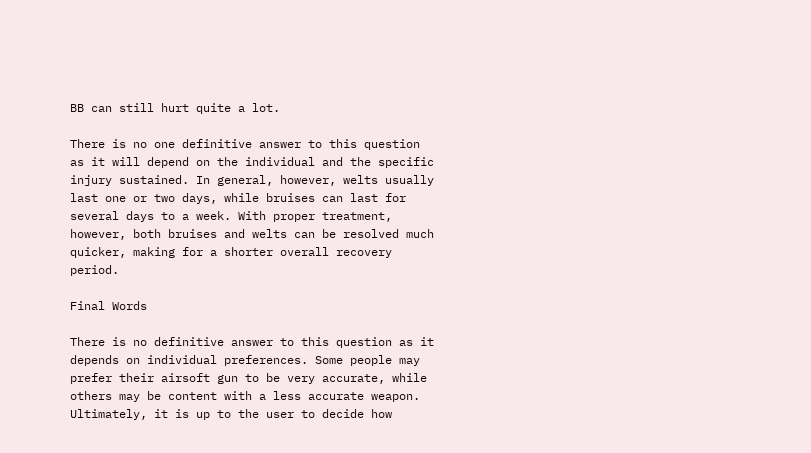BB can still hurt quite a lot.

There is no one definitive answer to this question as it will depend on the individual and the specific injury sustained. In general, however, welts usually last one or two days, while bruises can last for several days to a week. With proper treatment, however, both bruises and welts can be resolved much quicker, making for a shorter overall recovery period.

Final Words

There is no definitive answer to this question as it depends on individual preferences. Some people may prefer their airsoft gun to be very accurate, while others may be content with a less accurate weapon. Ultimately, it is up to the user to decide how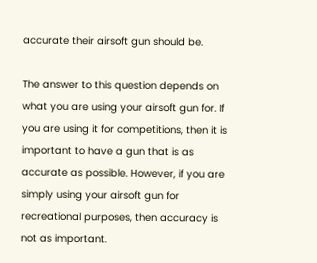accurate their airsoft gun should be.

The answer to this question depends on what you are using your airsoft gun for. If you are using it for competitions, then it is important to have a gun that is as accurate as possible. However, if you are simply using your airsoft gun for recreational purposes, then accuracy is not as important.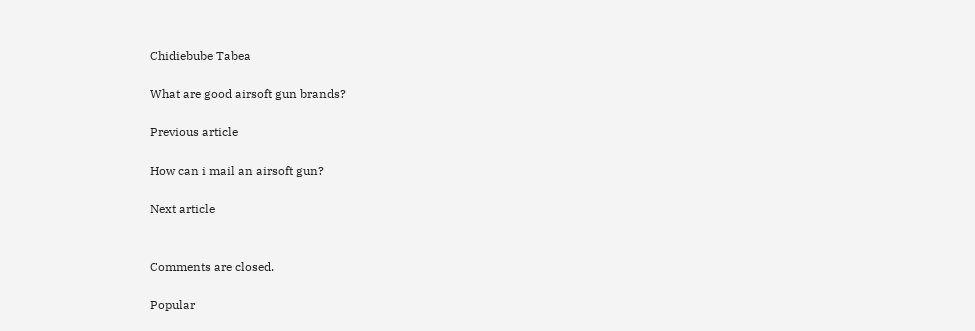Chidiebube Tabea

What are good airsoft gun brands?

Previous article

How can i mail an airsoft gun?

Next article


Comments are closed.

Popular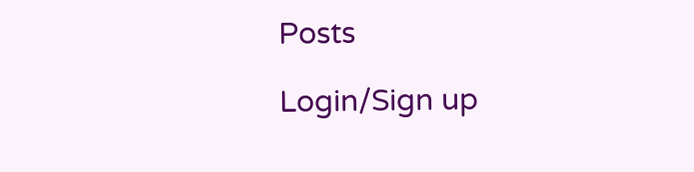Posts

Login/Sign up